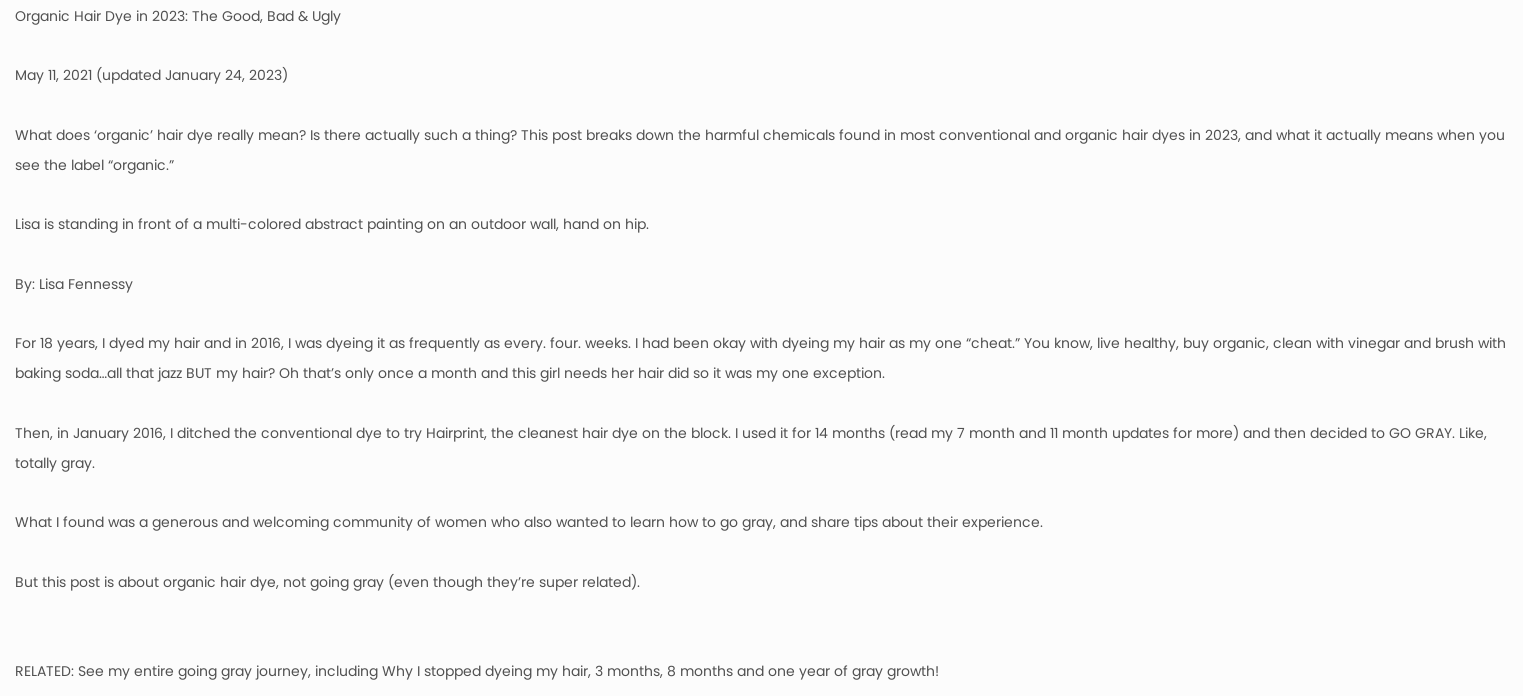Organic Hair Dye in 2023: The Good, Bad & Ugly

May 11, 2021 (updated January 24, 2023)

What does ‘organic’ hair dye really mean? Is there actually such a thing? This post breaks down the harmful chemicals found in most conventional and organic hair dyes in 2023, and what it actually means when you see the label “organic.”

Lisa is standing in front of a multi-colored abstract painting on an outdoor wall, hand on hip.

By: Lisa Fennessy

For 18 years, I dyed my hair and in 2016, I was dyeing it as frequently as every. four. weeks. I had been okay with dyeing my hair as my one “cheat.” You know, live healthy, buy organic, clean with vinegar and brush with baking soda…all that jazz BUT my hair? Oh that’s only once a month and this girl needs her hair did so it was my one exception.

Then, in January 2016, I ditched the conventional dye to try Hairprint, the cleanest hair dye on the block. I used it for 14 months (read my 7 month and 11 month updates for more) and then decided to GO GRAY. Like, totally gray.

What I found was a generous and welcoming community of women who also wanted to learn how to go gray, and share tips about their experience.

But this post is about organic hair dye, not going gray (even though they’re super related).


RELATED: See my entire going gray journey, including Why I stopped dyeing my hair, 3 months, 8 months and one year of gray growth!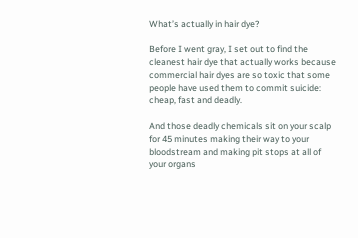What’s actually in hair dye?

Before I went gray, I set out to find the cleanest hair dye that actually works because commercial hair dyes are so toxic that some people have used them to commit suicide: cheap, fast and deadly.

And those deadly chemicals sit on your scalp for 45 minutes making their way to your bloodstream and making pit stops at all of your organs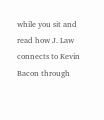while you sit and read how J. Law connects to Kevin Bacon through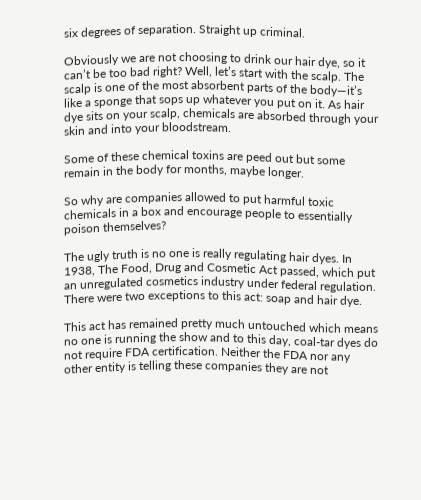six degrees of separation. Straight up criminal.

Obviously we are not choosing to drink our hair dye, so it can’t be too bad right? Well, let’s start with the scalp. The scalp is one of the most absorbent parts of the body—it’s like a sponge that sops up whatever you put on it. As hair dye sits on your scalp, chemicals are absorbed through your skin and into your bloodstream.

Some of these chemical toxins are peed out but some remain in the body for months, maybe longer.

So why are companies allowed to put harmful toxic chemicals in a box and encourage people to essentially poison themselves?

The ugly truth is no one is really regulating hair dyes. In 1938, The Food, Drug and Cosmetic Act passed, which put an unregulated cosmetics industry under federal regulation. There were two exceptions to this act: soap and hair dye.

This act has remained pretty much untouched which means no one is running the show and to this day, coal-tar dyes do not require FDA certification. Neither the FDA nor any other entity is telling these companies they are not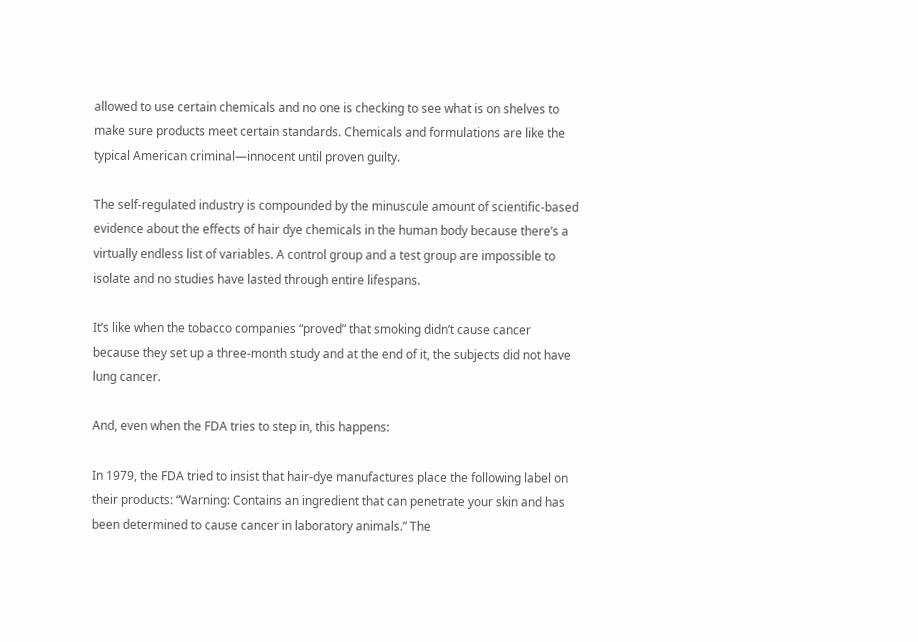allowed to use certain chemicals and no one is checking to see what is on shelves to make sure products meet certain standards. Chemicals and formulations are like the typical American criminal—innocent until proven guilty.

The self-regulated industry is compounded by the minuscule amount of scientific-based evidence about the effects of hair dye chemicals in the human body because there’s a virtually endless list of variables. A control group and a test group are impossible to isolate and no studies have lasted through entire lifespans.

It’s like when the tobacco companies “proved” that smoking didn’t cause cancer because they set up a three-month study and at the end of it, the subjects did not have lung cancer.

And, even when the FDA tries to step in, this happens:

In 1979, the FDA tried to insist that hair-dye manufactures place the following label on their products: “Warning: Contains an ingredient that can penetrate your skin and has been determined to cause cancer in laboratory animals.” The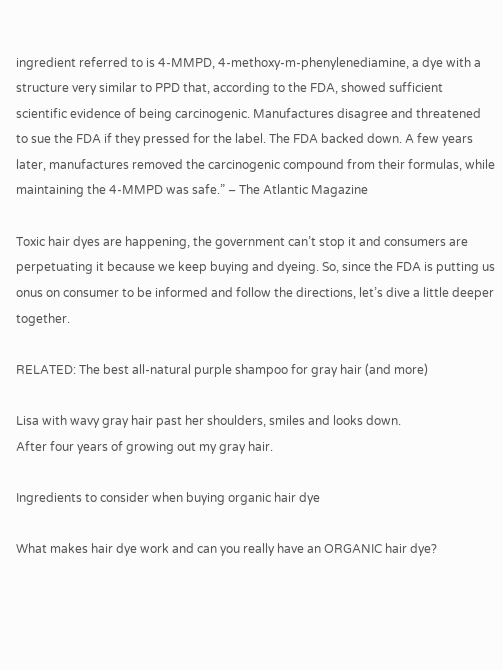ingredient referred to is 4-MMPD, 4-methoxy-m-phenylenediamine, a dye with a structure very similar to PPD that, according to the FDA, showed sufficient scientific evidence of being carcinogenic. Manufactures disagree and threatened to sue the FDA if they pressed for the label. The FDA backed down. A few years later, manufactures removed the carcinogenic compound from their formulas, while maintaining the 4-MMPD was safe.” – The Atlantic Magazine

Toxic hair dyes are happening, the government can’t stop it and consumers are perpetuating it because we keep buying and dyeing. So, since the FDA is putting us onus on consumer to be informed and follow the directions, let’s dive a little deeper together.

RELATED: The best all-natural purple shampoo for gray hair (and more)

Lisa with wavy gray hair past her shoulders, smiles and looks down.
After four years of growing out my gray hair.

Ingredients to consider when buying organic hair dye

What makes hair dye work and can you really have an ORGANIC hair dye?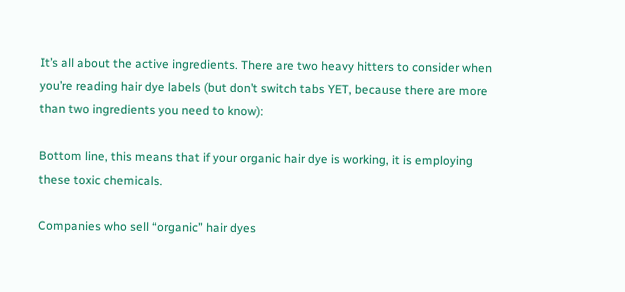It’s all about the active ingredients. There are two heavy hitters to consider when you’re reading hair dye labels (but don’t switch tabs YET, because there are more than two ingredients you need to know):

Bottom line, this means that if your organic hair dye is working, it is employing these toxic chemicals.

Companies who sell “organic” hair dyes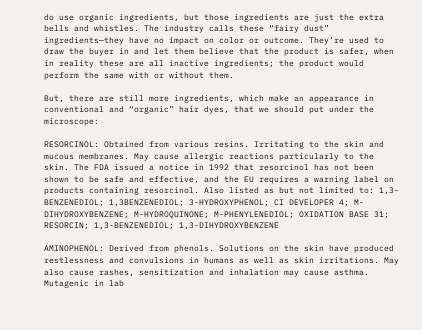do use organic ingredients, but those ingredients are just the extra bells and whistles. The industry calls these “fairy dust” ingredients—they have no impact on color or outcome. They’re used to draw the buyer in and let them believe that the product is safer, when in reality these are all inactive ingredients; the product would perform the same with or without them.

But, there are still more ingredients, which make an appearance in conventional and “organic” hair dyes, that we should put under the microscope:

RESORCINOL: Obtained from various resins. Irritating to the skin and mucous membranes. May cause allergic reactions particularly to the skin. The FDA issued a notice in 1992 that resorcinol has not been shown to be safe and effective, and the EU requires a warning label on products containing resorcinol. Also listed as but not limited to: 1,3-BENZENEDIOL; 1,3BENZENEDIOL; 3-HYDROXYPHENOL; CI DEVELOPER 4; M-DIHYDROXYBENZENE; M-HYDROQUINONE; M-PHENYLENEDIOL; OXIDATION BASE 31; RESORCIN; 1,3-BENZENEDIOL; 1,3-DIHYDROXYBENZENE

AMINOPHENOL: Derived from phenols. Solutions on the skin have produced restlessness and convulsions in humans as well as skin irritations. May also cause rashes, sensitization and inhalation may cause asthma. Mutagenic in lab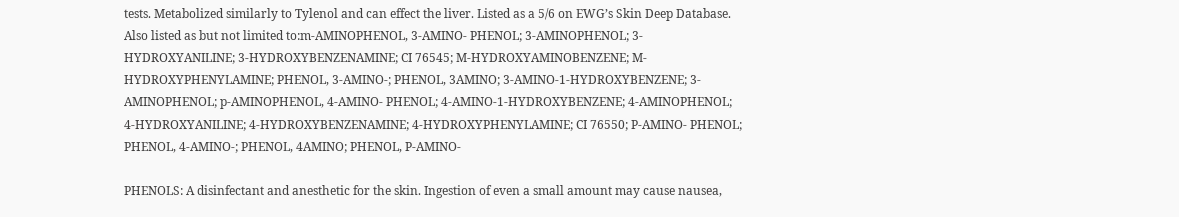tests. Metabolized similarly to Tylenol and can effect the liver. Listed as a 5/6 on EWG’s Skin Deep Database. Also listed as but not limited to:m-AMINOPHENOL, 3-AMINO- PHENOL; 3-AMINOPHENOL; 3-HYDROXYANILINE; 3-HYDROXYBENZENAMINE; CI 76545; M-HYDROXYAMINOBENZENE; M-HYDROXYPHENYLAMINE; PHENOL, 3-AMINO-; PHENOL, 3AMINO; 3-AMINO-1-HYDROXYBENZENE; 3-AMINOPHENOL; p-AMINOPHENOL, 4-AMINO- PHENOL; 4-AMINO-1-HYDROXYBENZENE; 4-AMINOPHENOL; 4-HYDROXYANILINE; 4-HYDROXYBENZENAMINE; 4-HYDROXYPHENYLAMINE; CI 76550; P-AMINO- PHENOL; PHENOL, 4-AMINO-; PHENOL, 4AMINO; PHENOL, P-AMINO-

PHENOLS: A disinfectant and anesthetic for the skin. Ingestion of even a small amount may cause nausea,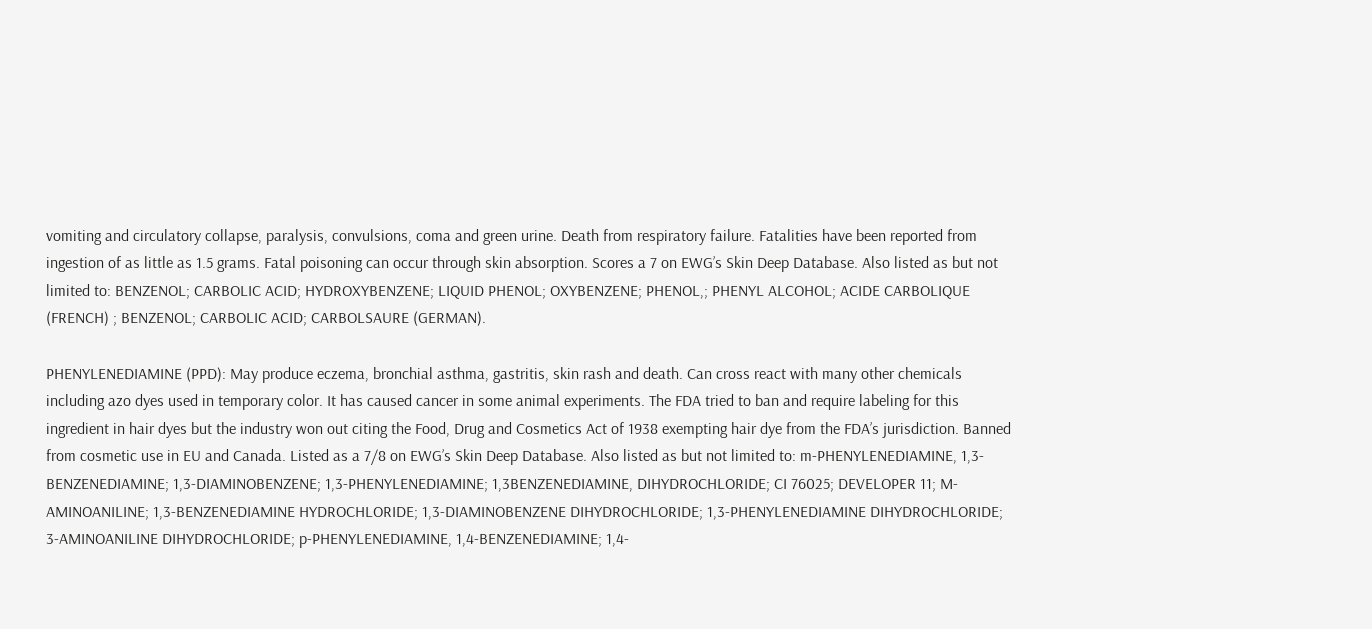vomiting and circulatory collapse, paralysis, convulsions, coma and green urine. Death from respiratory failure. Fatalities have been reported from ingestion of as little as 1.5 grams. Fatal poisoning can occur through skin absorption. Scores a 7 on EWG’s Skin Deep Database. Also listed as but not limited to: BENZENOL; CARBOLIC ACID; HYDROXYBENZENE; LIQUID PHENOL; OXYBENZENE; PHENOL,; PHENYL ALCOHOL; ACIDE CARBOLIQUE (FRENCH) ; BENZENOL; CARBOLIC ACID; CARBOLSAURE (GERMAN).

PHENYLENEDIAMINE (PPD): May produce eczema, bronchial asthma, gastritis, skin rash and death. Can cross react with many other chemicals including azo dyes used in temporary color. It has caused cancer in some animal experiments. The FDA tried to ban and require labeling for this ingredient in hair dyes but the industry won out citing the Food, Drug and Cosmetics Act of 1938 exempting hair dye from the FDA’s jurisdiction. Banned from cosmetic use in EU and Canada. Listed as a 7/8 on EWG’s Skin Deep Database. Also listed as but not limited to: m-PHENYLENEDIAMINE, 1,3-BENZENEDIAMINE; 1,3-DIAMINOBENZENE; 1,3-PHENYLENEDIAMINE; 1,3BENZENEDIAMINE, DIHYDROCHLORIDE; CI 76025; DEVELOPER 11; M-AMINOANILINE; 1,3-BENZENEDIAMINE HYDROCHLORIDE; 1,3-DIAMINOBENZENE DIHYDROCHLORIDE; 1,3-PHENYLENEDIAMINE DIHYDROCHLORIDE; 3-AMINOANILINE DIHYDROCHLORIDE; p-PHENYLENEDIAMINE, 1,4-BENZENEDIAMINE; 1,4-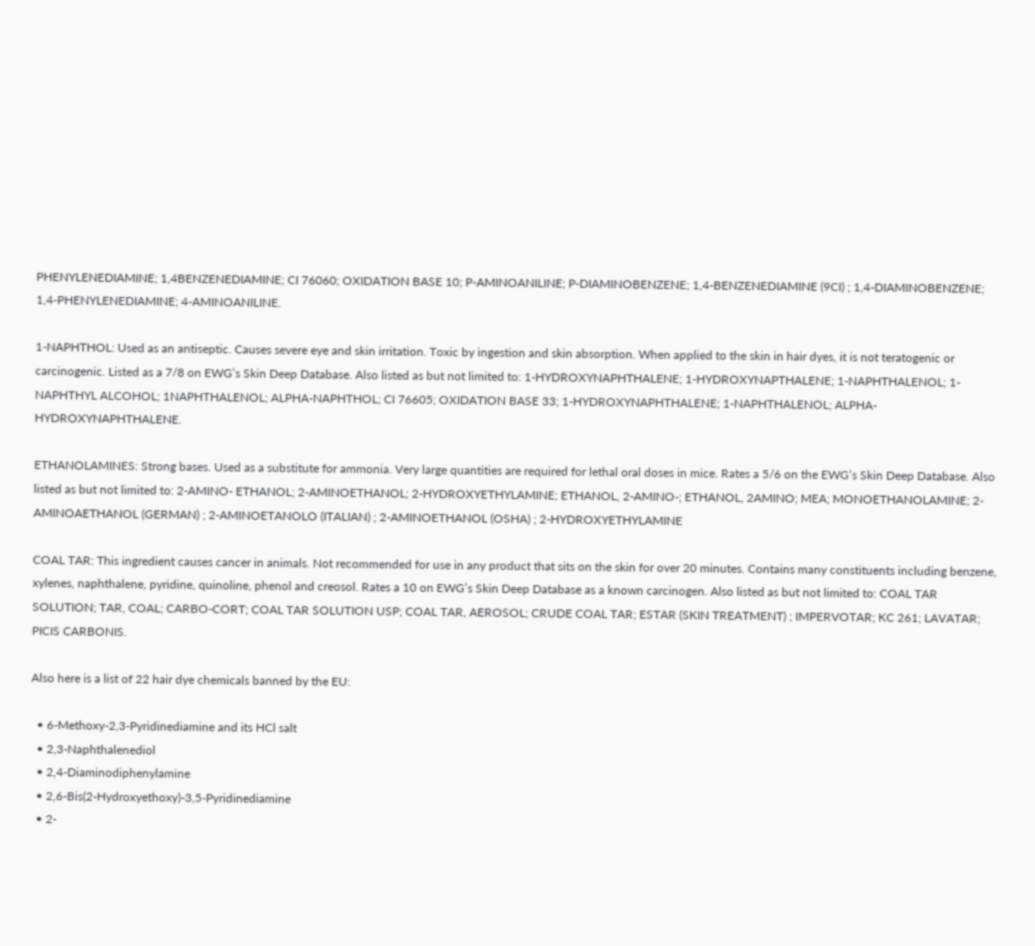PHENYLENEDIAMINE; 1,4BENZENEDIAMINE; CI 76060; OXIDATION BASE 10; P-AMINOANILINE; P-DIAMINOBENZENE; 1,4-BENZENEDIAMINE (9CI) ; 1,4-DIAMINOBENZENE; 1,4-PHENYLENEDIAMINE; 4-AMINOANILINE.

1-NAPHTHOL: Used as an antiseptic. Causes severe eye and skin irritation. Toxic by ingestion and skin absorption. When applied to the skin in hair dyes, it is not teratogenic or carcinogenic. Listed as a 7/8 on EWG’s Skin Deep Database. Also listed as but not limited to: 1-HYDROXYNAPHTHALENE; 1-HYDROXYNAPTHALENE; 1-NAPHTHALENOL; 1-NAPHTHYL ALCOHOL; 1NAPHTHALENOL; ALPHA-NAPHTHOL; CI 76605; OXIDATION BASE 33; 1-HYDROXYNAPHTHALENE; 1-NAPHTHALENOL; ALPHA-HYDROXYNAPHTHALENE.

ETHANOLAMINES: Strong bases. Used as a substitute for ammonia. Very large quantities are required for lethal oral doses in mice. Rates a 5/6 on the EWG’s Skin Deep Database. Also listed as but not limited to: 2-AMINO- ETHANOL; 2-AMINOETHANOL; 2-HYDROXYETHYLAMINE; ETHANOL, 2-AMINO-; ETHANOL, 2AMINO; MEA; MONOETHANOLAMINE; 2-AMINOAETHANOL (GERMAN) ; 2-AMINOETANOLO (ITALIAN) ; 2-AMINOETHANOL (OSHA) ; 2-HYDROXYETHYLAMINE

COAL TAR: This ingredient causes cancer in animals. Not recommended for use in any product that sits on the skin for over 20 minutes. Contains many constituents including benzene, xylenes, naphthalene, pyridine, quinoline, phenol and creosol. Rates a 10 on EWG’s Skin Deep Database as a known carcinogen. Also listed as but not limited to: COAL TAR SOLUTION; TAR, COAL; CARBO-CORT; COAL TAR SOLUTION USP; COAL TAR, AEROSOL; CRUDE COAL TAR; ESTAR (SKIN TREATMENT) ; IMPERVOTAR; KC 261; LAVATAR; PICIS CARBONIS.

Also here is a list of 22 hair dye chemicals banned by the EU:

  • 6-Methoxy-2,3-Pyridinediamine and its HCl salt
  • 2,3-Naphthalenediol
  • 2,4-Diaminodiphenylamine
  • 2,6-Bis(2-Hydroxyethoxy)-3,5-Pyridinediamine
  • 2-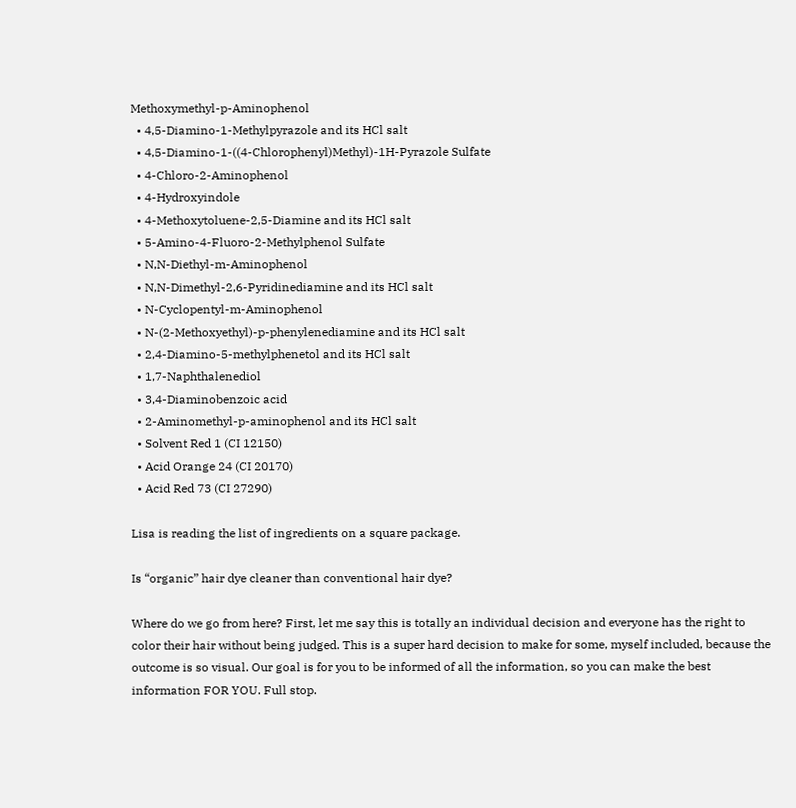Methoxymethyl-p-Aminophenol
  • 4,5-Diamino-1-Methylpyrazole and its HCl salt
  • 4,5-Diamino-1-((4-Chlorophenyl)Methyl)-1H-Pyrazole Sulfate
  • 4-Chloro-2-Aminophenol
  • 4-Hydroxyindole
  • 4-Methoxytoluene-2,5-Diamine and its HCl salt
  • 5-Amino-4-Fluoro-2-Methylphenol Sulfate
  • N,N-Diethyl-m-Aminophenol
  • N,N-Dimethyl-2,6-Pyridinediamine and its HCl salt
  • N-Cyclopentyl-m-Aminophenol
  • N-(2-Methoxyethyl)-p-phenylenediamine and its HCl salt
  • 2,4-Diamino-5-methylphenetol and its HCl salt
  • 1,7-Naphthalenediol
  • 3,4-Diaminobenzoic acid
  • 2-Aminomethyl-p-aminophenol and its HCl salt
  • Solvent Red 1 (CI 12150)
  • Acid Orange 24 (CI 20170)
  • Acid Red 73 (CI 27290)

Lisa is reading the list of ingredients on a square package.

Is “organic” hair dye cleaner than conventional hair dye?

Where do we go from here? First, let me say this is totally an individual decision and everyone has the right to color their hair without being judged. This is a super hard decision to make for some, myself included, because the outcome is so visual. Our goal is for you to be informed of all the information, so you can make the best information FOR YOU. Full stop.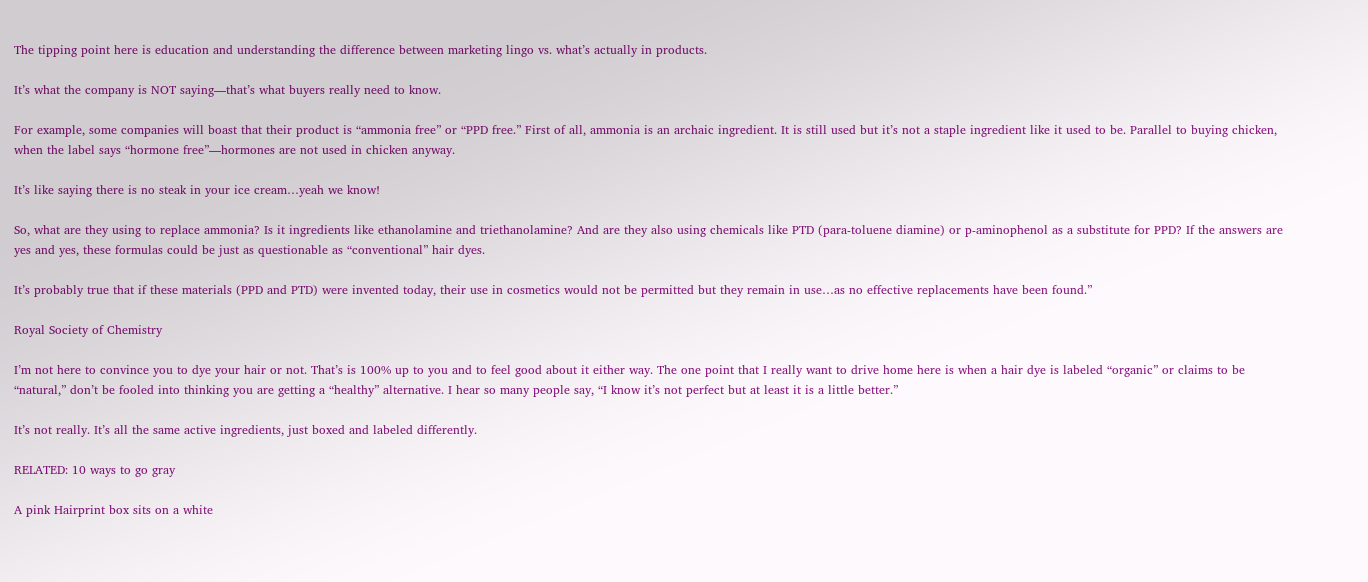The tipping point here is education and understanding the difference between marketing lingo vs. what’s actually in products.

It’s what the company is NOT saying—that’s what buyers really need to know.

For example, some companies will boast that their product is “ammonia free” or “PPD free.” First of all, ammonia is an archaic ingredient. It is still used but it’s not a staple ingredient like it used to be. Parallel to buying chicken, when the label says “hormone free”—hormones are not used in chicken anyway.

It’s like saying there is no steak in your ice cream…yeah we know!

So, what are they using to replace ammonia? Is it ingredients like ethanolamine and triethanolamine? And are they also using chemicals like PTD (para-toluene diamine) or p-aminophenol as a substitute for PPD? If the answers are yes and yes, these formulas could be just as questionable as “conventional” hair dyes.

It’s probably true that if these materials (PPD and PTD) were invented today, their use in cosmetics would not be permitted but they remain in use…as no effective replacements have been found.”

Royal Society of Chemistry

I’m not here to convince you to dye your hair or not. That’s is 100% up to you and to feel good about it either way. The one point that I really want to drive home here is when a hair dye is labeled “organic” or claims to be “natural,” don’t be fooled into thinking you are getting a “healthy” alternative. I hear so many people say, “I know it’s not perfect but at least it is a little better.”

It’s not really. It’s all the same active ingredients, just boxed and labeled differently.

RELATED: 10 ways to go gray

A pink Hairprint box sits on a white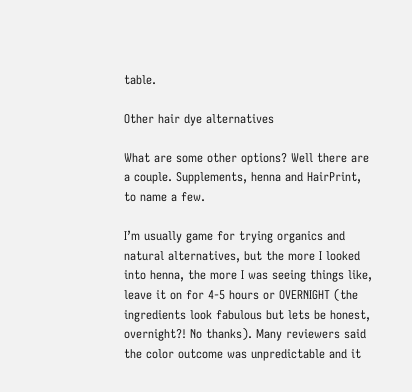table.

Other hair dye alternatives

What are some other options? Well there are a couple. Supplements, henna and HairPrint, to name a few.

I’m usually game for trying organics and natural alternatives, but the more I looked into henna, the more I was seeing things like, leave it on for 4-5 hours or OVERNIGHT (the ingredients look fabulous but lets be honest, overnight?! No thanks). Many reviewers said the color outcome was unpredictable and it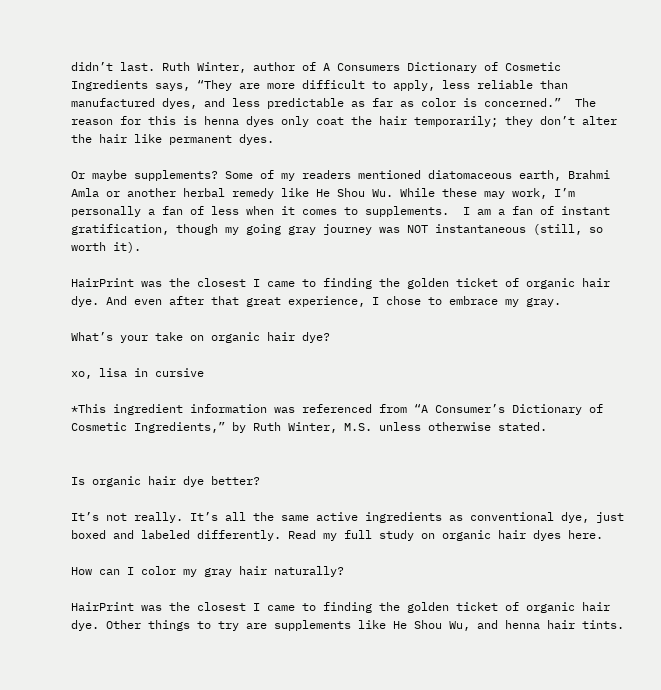didn’t last. Ruth Winter, author of A Consumers Dictionary of Cosmetic Ingredients says, “They are more difficult to apply, less reliable than manufactured dyes, and less predictable as far as color is concerned.”  The reason for this is henna dyes only coat the hair temporarily; they don’t alter the hair like permanent dyes.

Or maybe supplements? Some of my readers mentioned diatomaceous earth, Brahmi Amla or another herbal remedy like He Shou Wu. While these may work, I’m personally a fan of less when it comes to supplements.  I am a fan of instant gratification, though my going gray journey was NOT instantaneous (still, so worth it).

HairPrint was the closest I came to finding the golden ticket of organic hair dye. And even after that great experience, I chose to embrace my gray.

What’s your take on organic hair dye?

xo, lisa in cursive

*This ingredient information was referenced from “A Consumer’s Dictionary of Cosmetic Ingredients,” by Ruth Winter, M.S. unless otherwise stated.


Is organic hair dye better?

It’s not really. It’s all the same active ingredients as conventional dye, just boxed and labeled differently. Read my full study on organic hair dyes here.

How can I color my gray hair naturally?

HairPrint was the closest I came to finding the golden ticket of organic hair dye. Other things to try are supplements like He Shou Wu, and henna hair tints.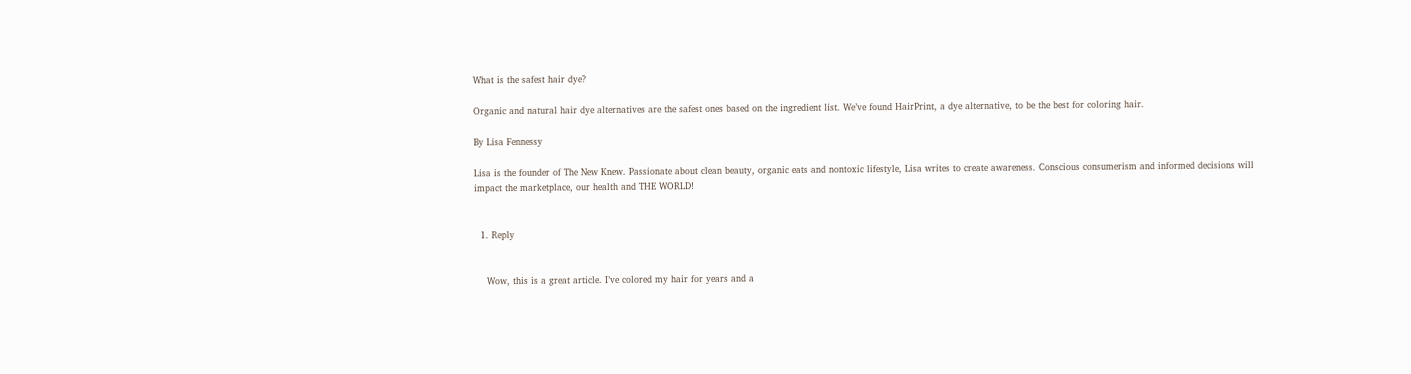What is the safest hair dye?

Organic and natural hair dye alternatives are the safest ones based on the ingredient list. We’ve found HairPrint, a dye alternative, to be the best for coloring hair.

By Lisa Fennessy

Lisa is the founder of The New Knew. Passionate about clean beauty, organic eats and nontoxic lifestyle, Lisa writes to create awareness. Conscious consumerism and informed decisions will impact the marketplace, our health and THE WORLD!


  1. Reply


    Wow, this is a great article. I’ve colored my hair for years and a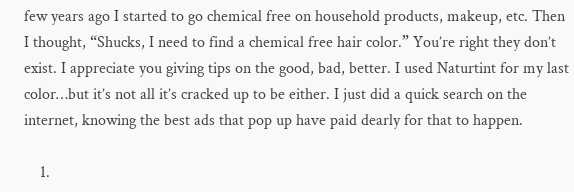few years ago I started to go chemical free on household products, makeup, etc. Then I thought, “Shucks, I need to find a chemical free hair color.” You’re right they don’t exist. I appreciate you giving tips on the good, bad, better. I used Naturtint for my last color…but it’s not all it’s cracked up to be either. I just did a quick search on the internet, knowing the best ads that pop up have paid dearly for that to happen.

    1.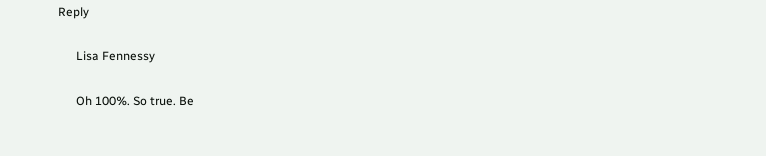Reply

      Lisa Fennessy

      Oh 100%. So true. Be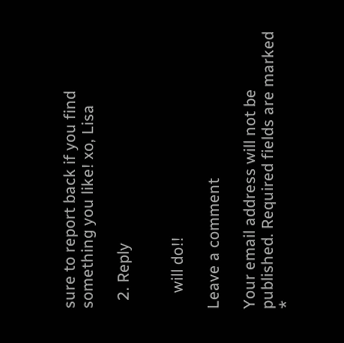sure to report back if you find something you like! xo, Lisa

  2. Reply


    will do!!

Leave a comment

Your email address will not be published. Required fields are marked *